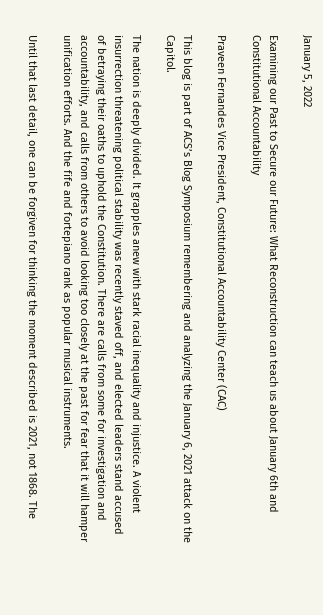January 5, 2022

Examining our Past to Secure our Future: What Reconstruction can teach us about January 6th and Constitutional Accountability

Praveen Fernandes Vice President, Constitutional Accountability Center (CAC)

This blog is part of ACS’s Blog Symposium remembering and analyzing the January 6, 2021 attack on the Capitol.

The nation is deeply divided. It grapples anew with stark racial inequality and injustice. A violent insurrection threatening political stability was recently staved off, and elected leaders stand accused of betraying their oaths to uphold the Constitution. There are calls from some for investigation and accountability, and calls from others to avoid looking too closely at the past for fear that it will hamper unification efforts. And the fife and fortepiano rank as popular musical instruments.

Until that last detail, one can be forgiven for thinking the moment described is 2021, not 1868. The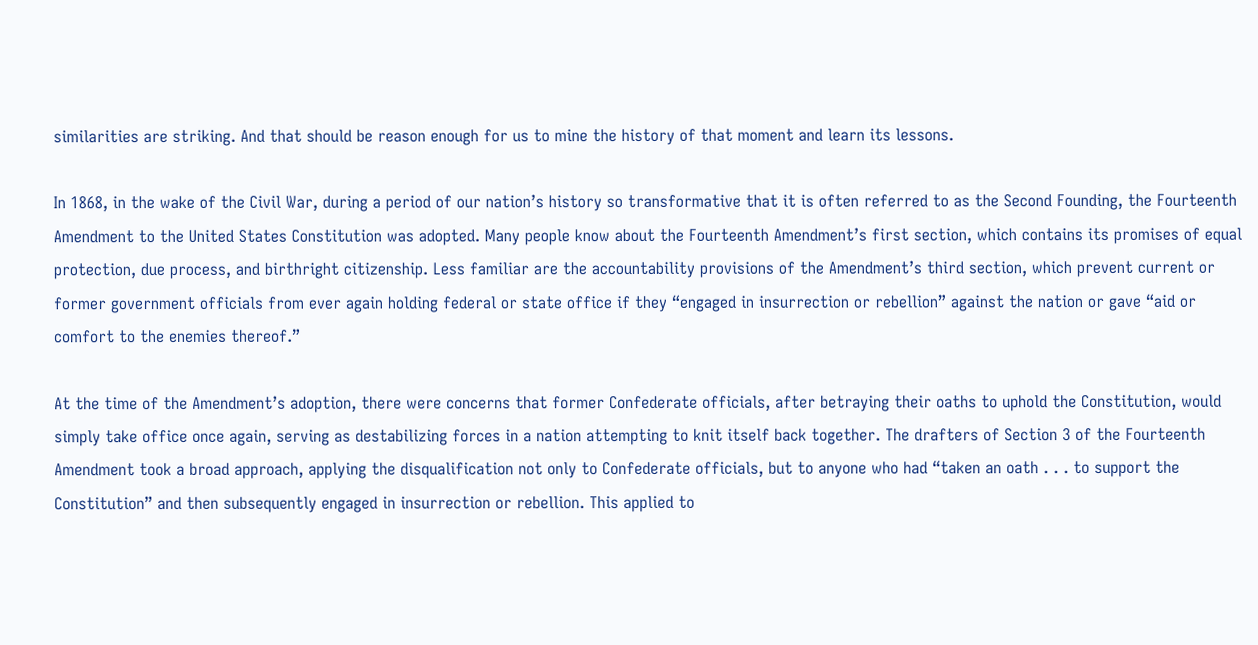similarities are striking. And that should be reason enough for us to mine the history of that moment and learn its lessons.

In 1868, in the wake of the Civil War, during a period of our nation’s history so transformative that it is often referred to as the Second Founding, the Fourteenth Amendment to the United States Constitution was adopted. Many people know about the Fourteenth Amendment’s first section, which contains its promises of equal protection, due process, and birthright citizenship. Less familiar are the accountability provisions of the Amendment’s third section, which prevent current or former government officials from ever again holding federal or state office if they “engaged in insurrection or rebellion” against the nation or gave “aid or comfort to the enemies thereof.”

At the time of the Amendment’s adoption, there were concerns that former Confederate officials, after betraying their oaths to uphold the Constitution, would simply take office once again, serving as destabilizing forces in a nation attempting to knit itself back together. The drafters of Section 3 of the Fourteenth Amendment took a broad approach, applying the disqualification not only to Confederate officials, but to anyone who had “taken an oath . . . to support the Constitution” and then subsequently engaged in insurrection or rebellion. This applied to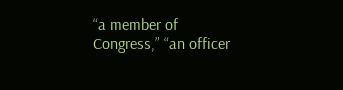“a member of Congress,” “an officer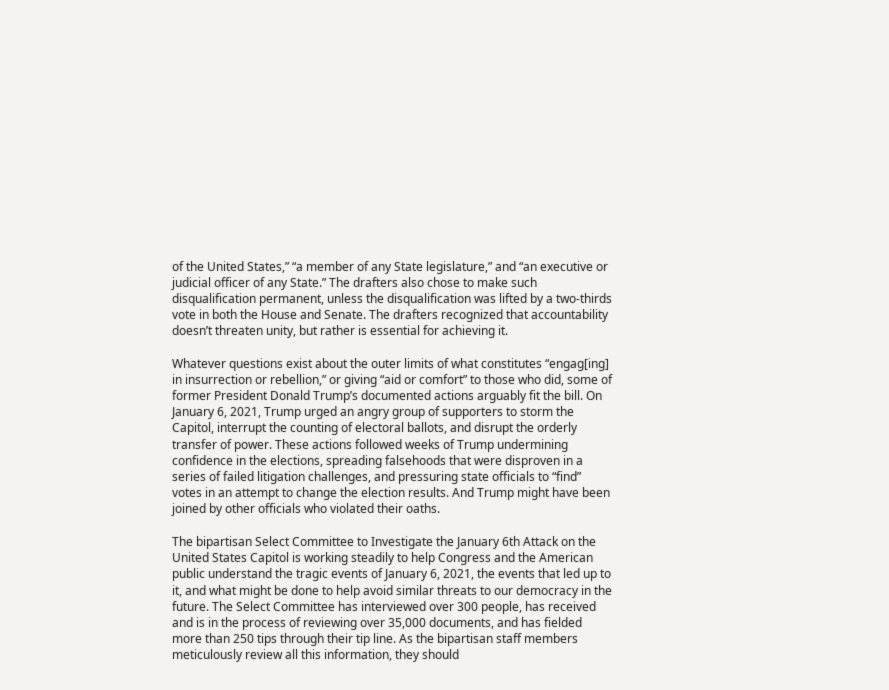of the United States,” “a member of any State legislature,” and “an executive or judicial officer of any State.” The drafters also chose to make such disqualification permanent, unless the disqualification was lifted by a two-thirds vote in both the House and Senate. The drafters recognized that accountability doesn’t threaten unity, but rather is essential for achieving it.

Whatever questions exist about the outer limits of what constitutes “engag[ing] in insurrection or rebellion,” or giving “aid or comfort” to those who did, some of former President Donald Trump’s documented actions arguably fit the bill. On January 6, 2021, Trump urged an angry group of supporters to storm the Capitol, interrupt the counting of electoral ballots, and disrupt the orderly transfer of power. These actions followed weeks of Trump undermining confidence in the elections, spreading falsehoods that were disproven in a series of failed litigation challenges, and pressuring state officials to “find” votes in an attempt to change the election results. And Trump might have been joined by other officials who violated their oaths.

The bipartisan Select Committee to Investigate the January 6th Attack on the United States Capitol is working steadily to help Congress and the American public understand the tragic events of January 6, 2021, the events that led up to it, and what might be done to help avoid similar threats to our democracy in the future. The Select Committee has interviewed over 300 people, has received and is in the process of reviewing over 35,000 documents, and has fielded more than 250 tips through their tip line. As the bipartisan staff members meticulously review all this information, they should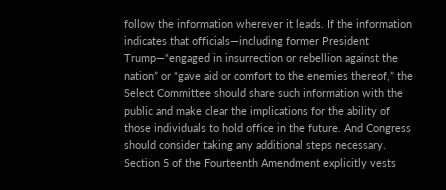follow the information wherever it leads. If the information indicates that officials—including former President Trump—“engaged in insurrection or rebellion against the nation” or “gave aid or comfort to the enemies thereof,” the Select Committee should share such information with the public and make clear the implications for the ability of those individuals to hold office in the future. And Congress should consider taking any additional steps necessary. Section 5 of the Fourteenth Amendment explicitly vests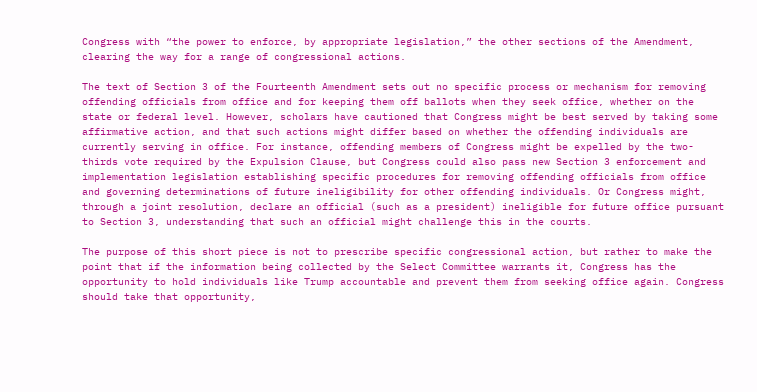Congress with “the power to enforce, by appropriate legislation,” the other sections of the Amendment, clearing the way for a range of congressional actions.

The text of Section 3 of the Fourteenth Amendment sets out no specific process or mechanism for removing offending officials from office and for keeping them off ballots when they seek office, whether on the state or federal level. However, scholars have cautioned that Congress might be best served by taking some affirmative action, and that such actions might differ based on whether the offending individuals are currently serving in office. For instance, offending members of Congress might be expelled by the two-thirds vote required by the Expulsion Clause, but Congress could also pass new Section 3 enforcement and implementation legislation establishing specific procedures for removing offending officials from office and governing determinations of future ineligibility for other offending individuals. Or Congress might, through a joint resolution, declare an official (such as a president) ineligible for future office pursuant to Section 3, understanding that such an official might challenge this in the courts.

The purpose of this short piece is not to prescribe specific congressional action, but rather to make the point that if the information being collected by the Select Committee warrants it, Congress has the opportunity to hold individuals like Trump accountable and prevent them from seeking office again. Congress should take that opportunity,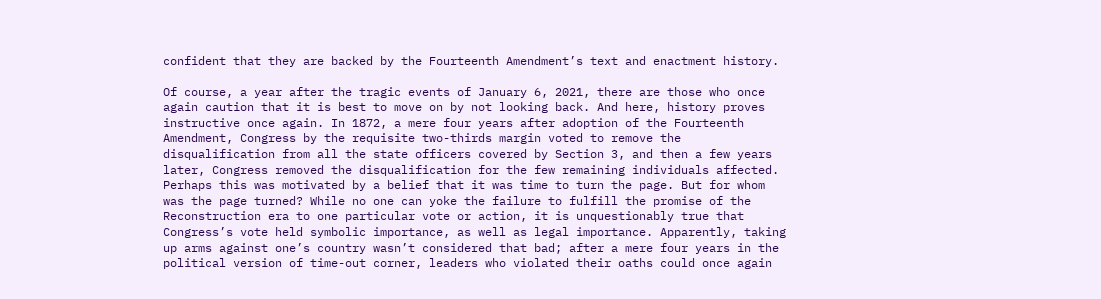confident that they are backed by the Fourteenth Amendment’s text and enactment history.

Of course, a year after the tragic events of January 6, 2021, there are those who once again caution that it is best to move on by not looking back. And here, history proves instructive once again. In 1872, a mere four years after adoption of the Fourteenth Amendment, Congress by the requisite two-thirds margin voted to remove the disqualification from all the state officers covered by Section 3, and then a few years later, Congress removed the disqualification for the few remaining individuals affected. Perhaps this was motivated by a belief that it was time to turn the page. But for whom was the page turned? While no one can yoke the failure to fulfill the promise of the Reconstruction era to one particular vote or action, it is unquestionably true that Congress’s vote held symbolic importance, as well as legal importance. Apparently, taking up arms against one’s country wasn’t considered that bad; after a mere four years in the political version of time-out corner, leaders who violated their oaths could once again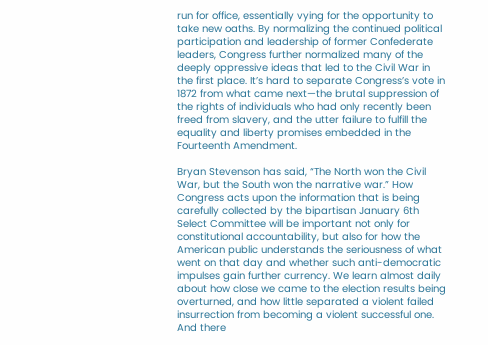run for office, essentially vying for the opportunity to take new oaths. By normalizing the continued political participation and leadership of former Confederate leaders, Congress further normalized many of the deeply oppressive ideas that led to the Civil War in the first place. It’s hard to separate Congress’s vote in 1872 from what came next—the brutal suppression of the rights of individuals who had only recently been freed from slavery, and the utter failure to fulfill the equality and liberty promises embedded in the Fourteenth Amendment.

Bryan Stevenson has said, “The North won the Civil War, but the South won the narrative war.” How Congress acts upon the information that is being carefully collected by the bipartisan January 6th Select Committee will be important not only for constitutional accountability, but also for how the American public understands the seriousness of what went on that day and whether such anti-democratic impulses gain further currency. We learn almost daily about how close we came to the election results being overturned, and how little separated a violent failed insurrection from becoming a violent successful one. And there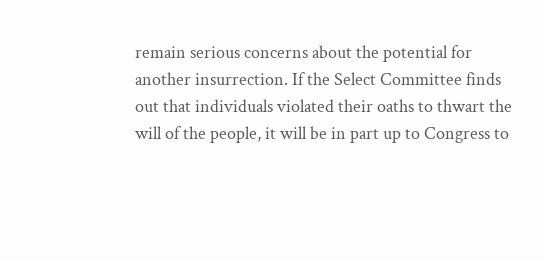remain serious concerns about the potential for another insurrection. If the Select Committee finds out that individuals violated their oaths to thwart the will of the people, it will be in part up to Congress to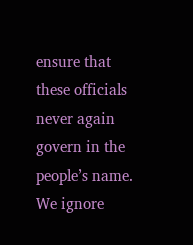ensure that these officials never again govern in the people’s name. We ignore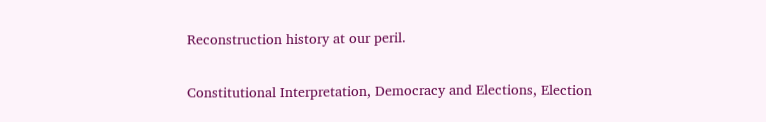Reconstruction history at our peril.

Constitutional Interpretation, Democracy and Elections, Election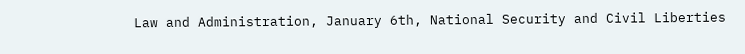Law and Administration, January 6th, National Security and Civil Liberties